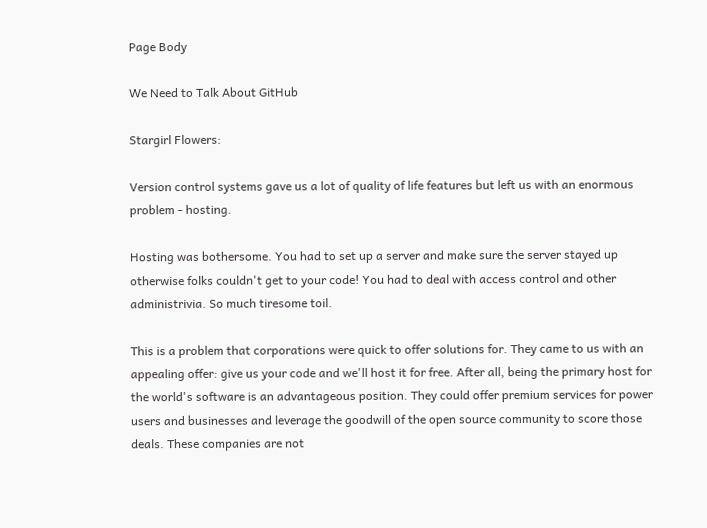Page Body

We Need to Talk About GitHub

Stargirl Flowers:

Version control systems gave us a lot of quality of life features but left us with an enormous problem - hosting.

Hosting was bothersome. You had to set up a server and make sure the server stayed up otherwise folks couldn't get to your code! You had to deal with access control and other administrivia. So much tiresome toil.

This is a problem that corporations were quick to offer solutions for. They came to us with an appealing offer: give us your code and we'll host it for free. After all, being the primary host for the world's software is an advantageous position. They could offer premium services for power users and businesses and leverage the goodwill of the open source community to score those deals. These companies are not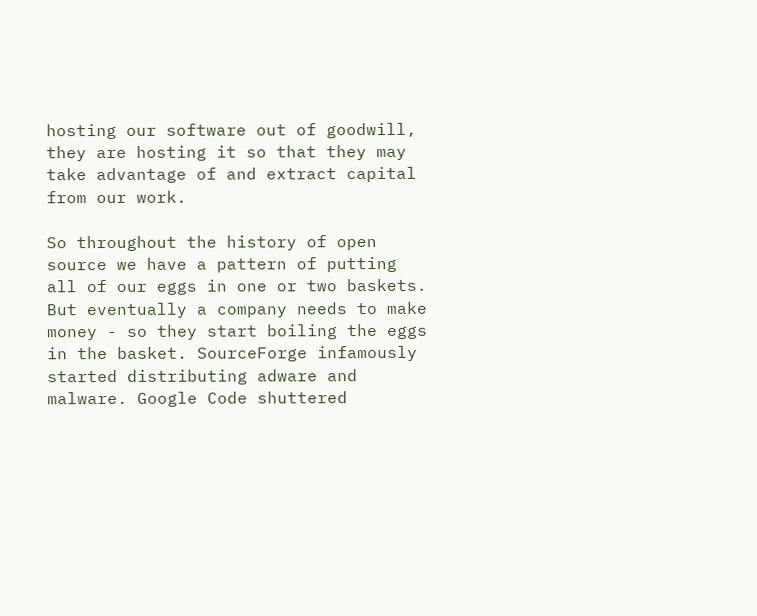hosting our software out of goodwill, they are hosting it so that they may take advantage of and extract capital from our work.

So throughout the history of open source we have a pattern of putting all of our eggs in one or two baskets. But eventually a company needs to make money - so they start boiling the eggs in the basket. SourceForge infamously started distributing adware and malware. Google Code shuttered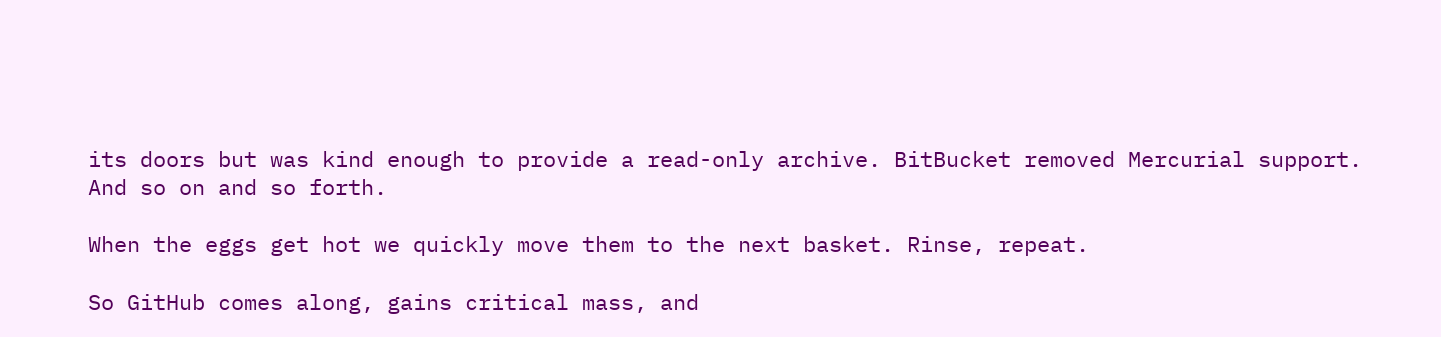its doors but was kind enough to provide a read-only archive. BitBucket removed Mercurial support. And so on and so forth.

When the eggs get hot we quickly move them to the next basket. Rinse, repeat.

So GitHub comes along, gains critical mass, and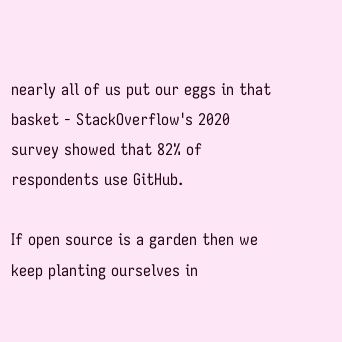nearly all of us put our eggs in that basket - StackOverflow's 2020 survey showed that 82% of respondents use GitHub.

If open source is a garden then we keep planting ourselves in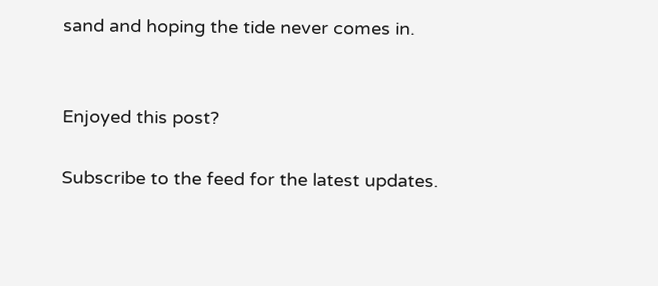sand and hoping the tide never comes in.


Enjoyed this post?

Subscribe to the feed for the latest updates.